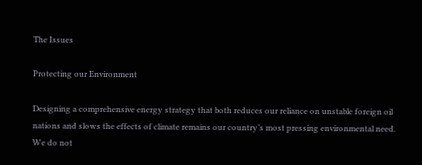The Issues

Protecting our Environment

Designing a comprehensive energy strategy that both reduces our reliance on unstable foreign oil nations and slows the effects of climate remains our country’s most pressing environmental need. We do not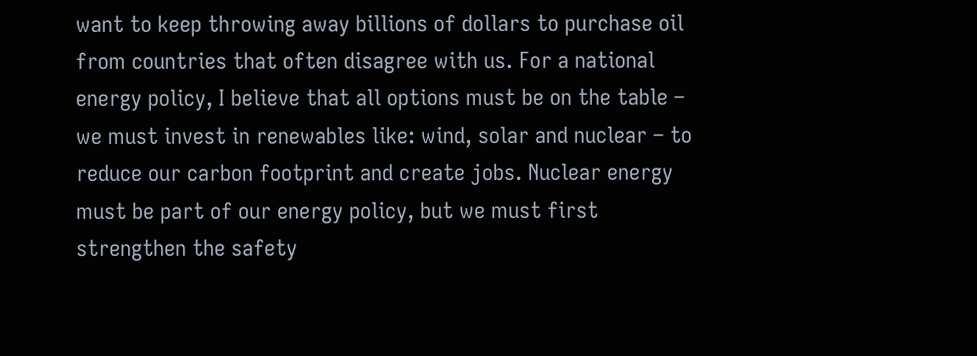want to keep throwing away billions of dollars to purchase oil from countries that often disagree with us. For a national energy policy, I believe that all options must be on the table – we must invest in renewables like: wind, solar and nuclear – to reduce our carbon footprint and create jobs. Nuclear energy must be part of our energy policy, but we must first strengthen the safety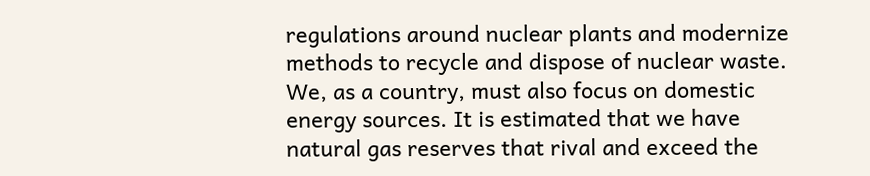regulations around nuclear plants and modernize methods to recycle and dispose of nuclear waste. We, as a country, must also focus on domestic energy sources. It is estimated that we have natural gas reserves that rival and exceed the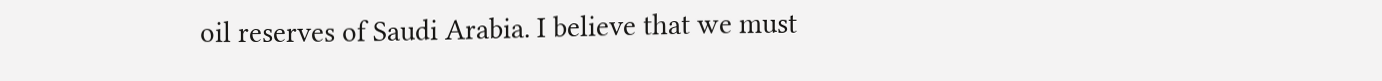oil reserves of Saudi Arabia. I believe that we must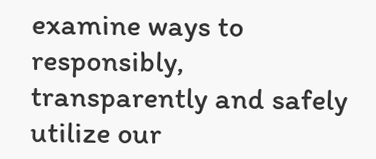examine ways to responsibly, transparently and safely utilize our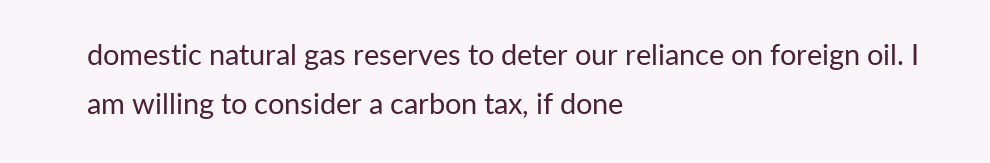domestic natural gas reserves to deter our reliance on foreign oil. I am willing to consider a carbon tax, if done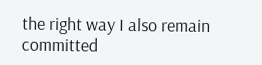the right way I also remain committed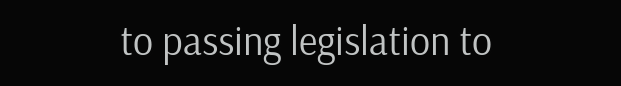to passing legislation to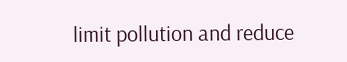limit pollution and reduce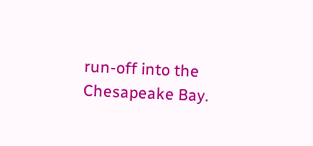run-off into the Chesapeake Bay.